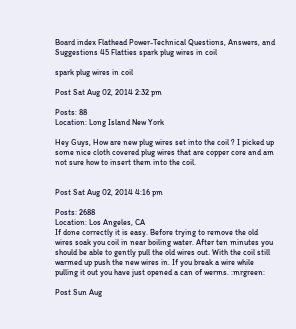Board index Flathead Power-Technical Questions, Answers, and Suggestions 45 Flatties spark plug wires in coil

spark plug wires in coil

Post Sat Aug 02, 2014 2:32 pm

Posts: 88
Location: Long Island New York

Hey Guys, How are new plug wires set into the coil ? I picked up some nice cloth covered plug wires that are copper core and am not sure how to insert them into the coil.


Post Sat Aug 02, 2014 4:16 pm

Posts: 2688
Location: Los Angeles, CA
If done correctly it is easy. Before trying to remove the old wires soak you coil in near boiling water. After ten minutes you should be able to gently pull the old wires out. With the coil still warmed up push the new wires in. If you break a wire while pulling it out you have just opened a can of werms. :mrgreen:

Post Sun Aug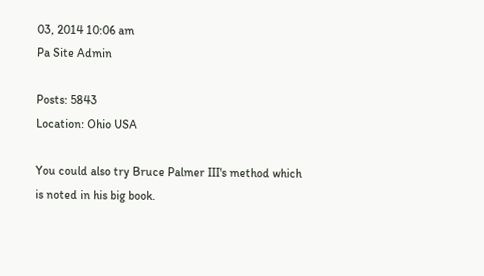03, 2014 10:06 am
Pa Site Admin

Posts: 5843
Location: Ohio USA

You could also try Bruce Palmer III's method which is noted in his big book.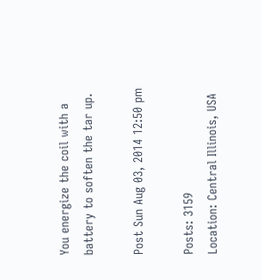You energize the coil with a battery to soften the tar up.

Post Sun Aug 03, 2014 12:50 pm

Posts: 3159
Location: Central Illinois, USA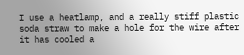I use a heatlamp, and a really stiff plastic soda straw to make a hole for the wire after it has cooled a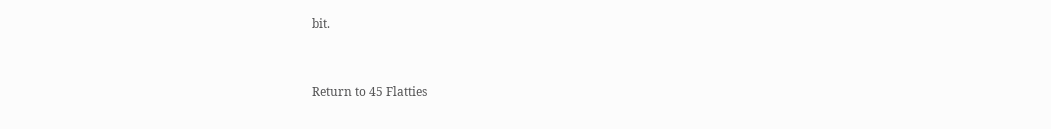bit.


Return to 45 Flatties